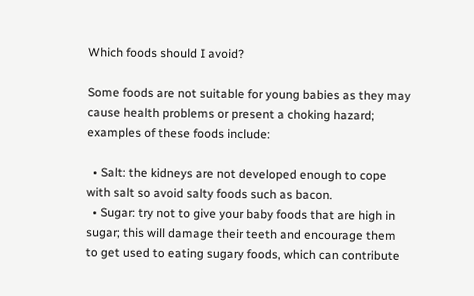Which foods should I avoid?

Some foods are not suitable for young babies as they may cause health problems or present a choking hazard; examples of these foods include:

  • Salt: the kidneys are not developed enough to cope with salt so avoid salty foods such as bacon.
  • Sugar: try not to give your baby foods that are high in sugar; this will damage their teeth and encourage them to get used to eating sugary foods, which can contribute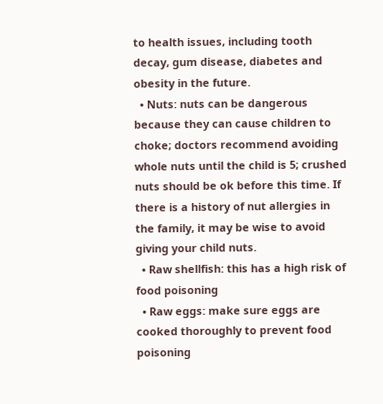to health issues, including tooth decay, gum disease, diabetes and obesity in the future.
  • Nuts: nuts can be dangerous because they can cause children to choke; doctors recommend avoiding whole nuts until the child is 5; crushed nuts should be ok before this time. If there is a history of nut allergies in the family, it may be wise to avoid giving your child nuts.
  • Raw shellfish: this has a high risk of food poisoning
  • Raw eggs: make sure eggs are cooked thoroughly to prevent food poisoning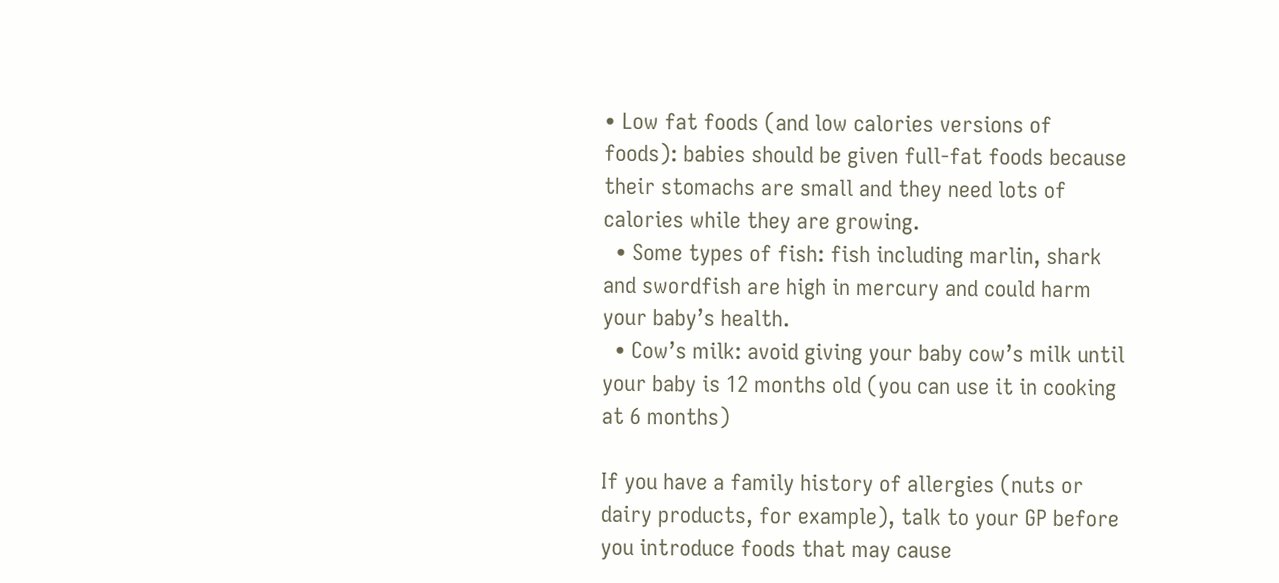• Low fat foods (and low calories versions of foods): babies should be given full-fat foods because their stomachs are small and they need lots of calories while they are growing.
  • Some types of fish: fish including marlin, shark and swordfish are high in mercury and could harm your baby’s health.
  • Cow’s milk: avoid giving your baby cow’s milk until your baby is 12 months old (you can use it in cooking at 6 months)

If you have a family history of allergies (nuts or dairy products, for example), talk to your GP before you introduce foods that may cause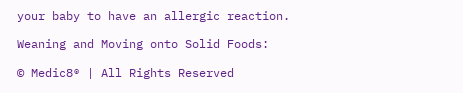your baby to have an allergic reaction.

Weaning and Moving onto Solid Foods:

© Medic8® | All Rights Reserved